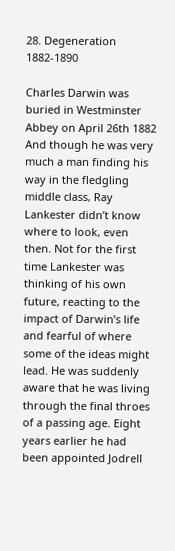28. Degeneration 1882-1890

Charles Darwin was buried in Westminster Abbey on April 26th 1882 And though he was very much a man finding his way in the fledgling middle class, Ray Lankester didn’t know where to look, even then. Not for the first time Lankester was thinking of his own future, reacting to the impact of Darwin’s life and fearful of where some of the ideas might lead. He was suddenly aware that he was living through the final throes of a passing age. Eight years earlier he had been appointed Jodrell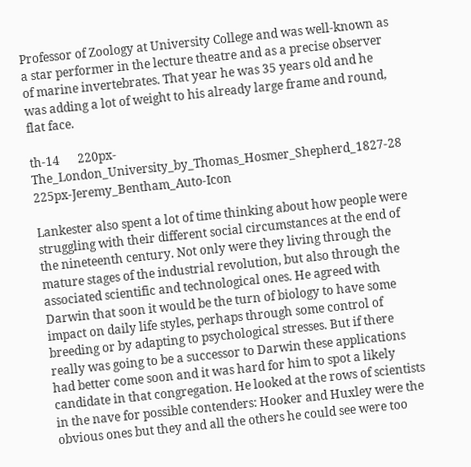Professor of Zoology at University College and was well-known as a star performer in the lecture theatre and as a precise observer of marine invertebrates. That year he was 35 years old and he was adding a lot of weight to his already large frame and round, flat face.

th-14      220px-The_London_University_by_Thomas_Hosmer_Shepherd_1827-28    225px-Jeremy_Bentham_Auto-Icon

Lankester also spent a lot of time thinking about how people were struggling with their different social circumstances at the end of the nineteenth century. Not only were they living through the mature stages of the industrial revolution, but also through the associated scientific and technological ones. He agreed with Darwin that soon it would be the turn of biology to have some impact on daily life styles, perhaps through some control of breeding or by adapting to psychological stresses. But if there really was going to be a successor to Darwin these applications had better come soon and it was hard for him to spot a likely candidate in that congregation. He looked at the rows of scientists in the nave for possible contenders: Hooker and Huxley were the obvious ones but they and all the others he could see were too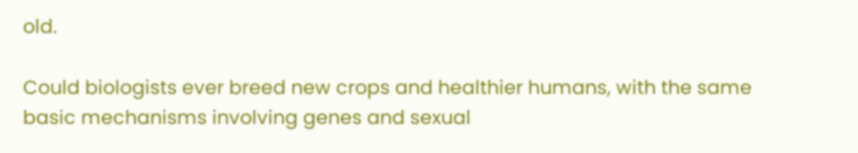old.

Could biologists ever breed new crops and healthier humans, with the same basic mechanisms involving genes and sexual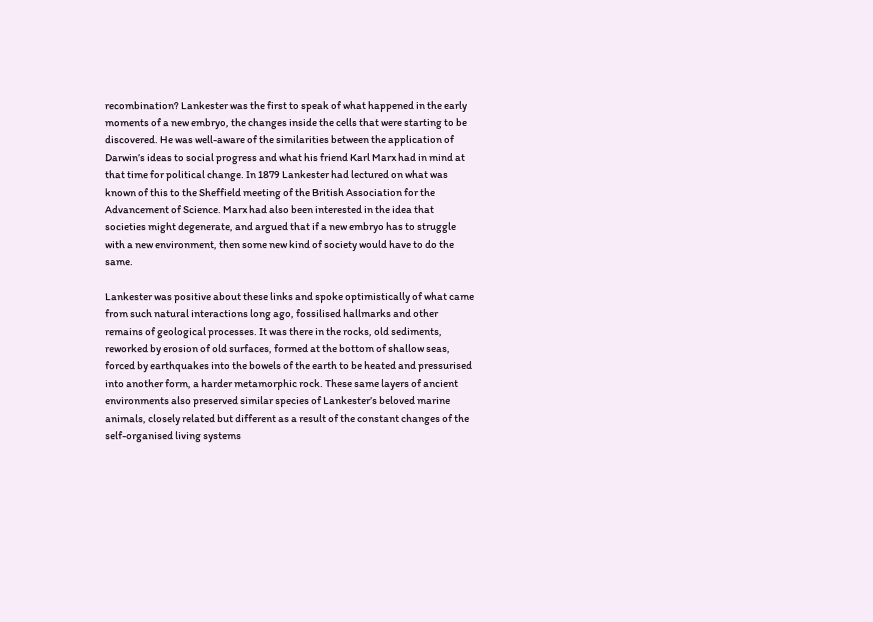recombination? Lankester was the first to speak of what happened in the early moments of a new embryo, the changes inside the cells that were starting to be discovered. He was well-aware of the similarities between the application of Darwin’s ideas to social progress and what his friend Karl Marx had in mind at that time for political change. In 1879 Lankester had lectured on what was known of this to the Sheffield meeting of the British Association for the Advancement of Science. Marx had also been interested in the idea that societies might degenerate, and argued that if a new embryo has to struggle with a new environment, then some new kind of society would have to do the same.

Lankester was positive about these links and spoke optimistically of what came from such natural interactions long ago, fossilised hallmarks and other remains of geological processes. It was there in the rocks, old sediments, reworked by erosion of old surfaces, formed at the bottom of shallow seas, forced by earthquakes into the bowels of the earth to be heated and pressurised into another form, a harder metamorphic rock. These same layers of ancient environments also preserved similar species of Lankester’s beloved marine animals, closely related but different as a result of the constant changes of the self-organised living systems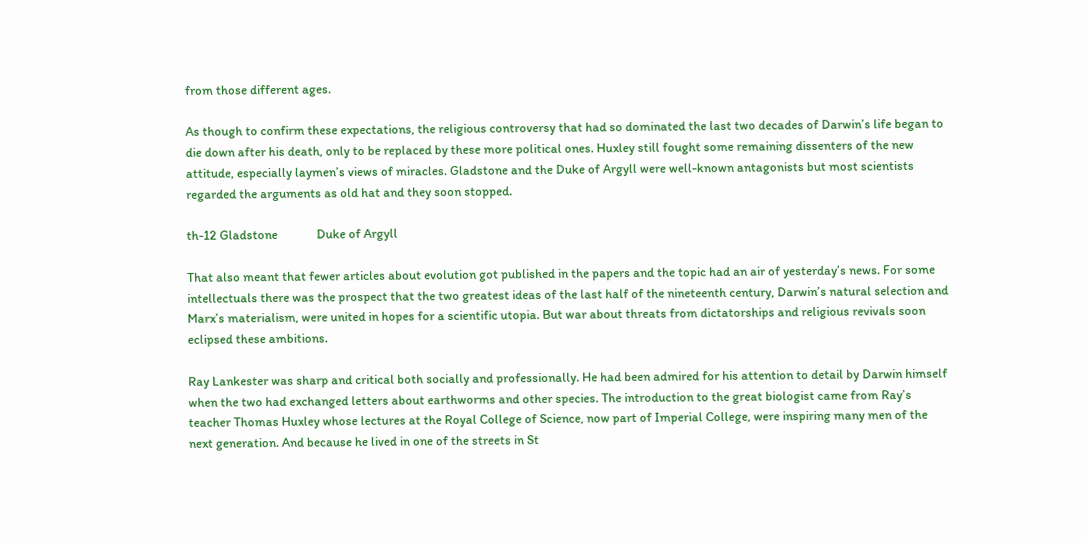from those different ages.

As though to confirm these expectations, the religious controversy that had so dominated the last two decades of Darwin’s life began to die down after his death, only to be replaced by these more political ones. Huxley still fought some remaining dissenters of the new attitude, especially laymen’s views of miracles. Gladstone and the Duke of Argyll were well-known antagonists but most scientists regarded the arguments as old hat and they soon stopped.

th-12 Gladstone             Duke of Argyll

That also meant that fewer articles about evolution got published in the papers and the topic had an air of yesterday’s news. For some intellectuals there was the prospect that the two greatest ideas of the last half of the nineteenth century, Darwin’s natural selection and Marx’s materialism, were united in hopes for a scientific utopia. But war about threats from dictatorships and religious revivals soon eclipsed these ambitions.

Ray Lankester was sharp and critical both socially and professionally. He had been admired for his attention to detail by Darwin himself when the two had exchanged letters about earthworms and other species. The introduction to the great biologist came from Ray’s teacher Thomas Huxley whose lectures at the Royal College of Science, now part of Imperial College, were inspiring many men of the next generation. And because he lived in one of the streets in St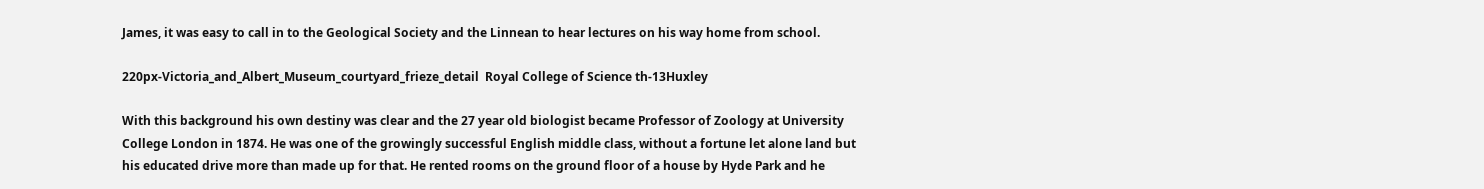James, it was easy to call in to the Geological Society and the Linnean to hear lectures on his way home from school.

220px-Victoria_and_Albert_Museum_courtyard_frieze_detail  Royal College of Science th-13Huxley

With this background his own destiny was clear and the 27 year old biologist became Professor of Zoology at University College London in 1874. He was one of the growingly successful English middle class, without a fortune let alone land but his educated drive more than made up for that. He rented rooms on the ground floor of a house by Hyde Park and he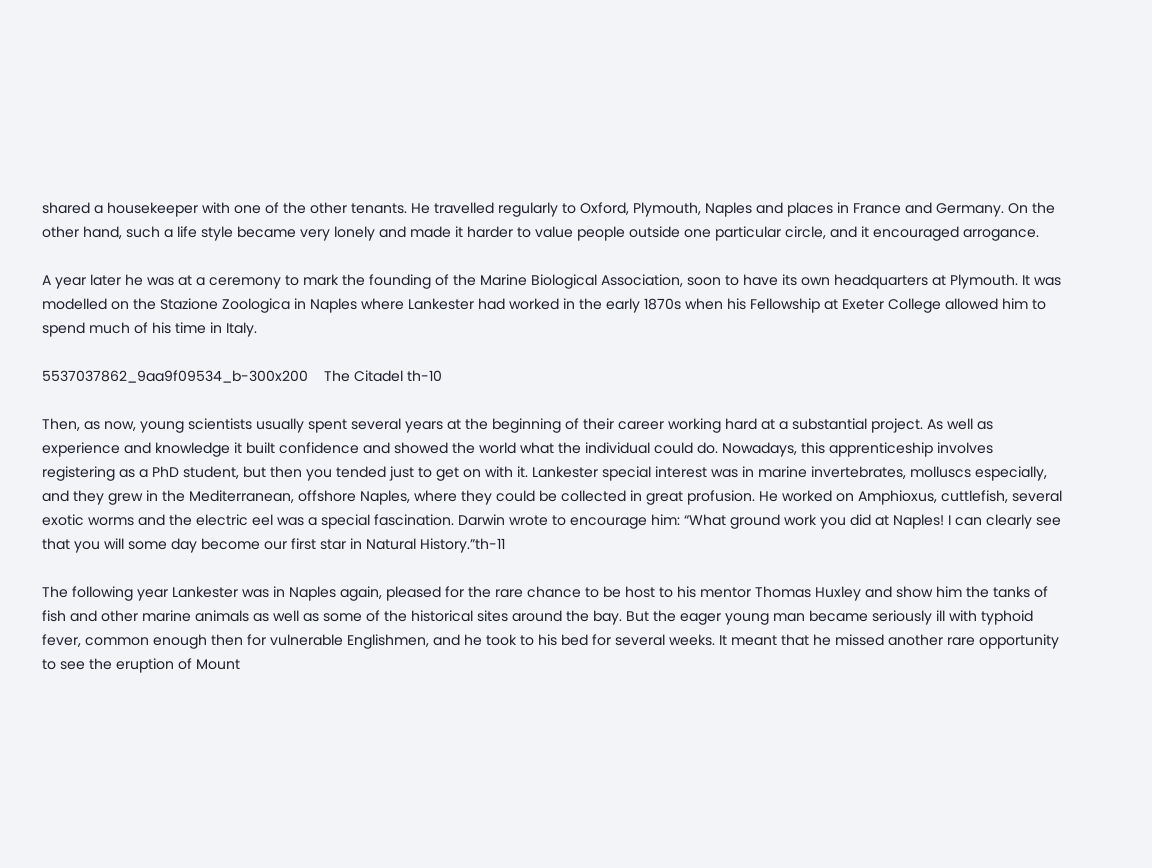shared a housekeeper with one of the other tenants. He travelled regularly to Oxford, Plymouth, Naples and places in France and Germany. On the other hand, such a life style became very lonely and made it harder to value people outside one particular circle, and it encouraged arrogance.

A year later he was at a ceremony to mark the founding of the Marine Biological Association, soon to have its own headquarters at Plymouth. It was modelled on the Stazione Zoologica in Naples where Lankester had worked in the early 1870s when his Fellowship at Exeter College allowed him to spend much of his time in Italy.

5537037862_9aa9f09534_b-300x200    The Citadel th-10

Then, as now, young scientists usually spent several years at the beginning of their career working hard at a substantial project. As well as experience and knowledge it built confidence and showed the world what the individual could do. Nowadays, this apprenticeship involves registering as a PhD student, but then you tended just to get on with it. Lankester special interest was in marine invertebrates, molluscs especially, and they grew in the Mediterranean, offshore Naples, where they could be collected in great profusion. He worked on Amphioxus, cuttlefish, several exotic worms and the electric eel was a special fascination. Darwin wrote to encourage him: “What ground work you did at Naples! I can clearly see that you will some day become our first star in Natural History.”th-11

The following year Lankester was in Naples again, pleased for the rare chance to be host to his mentor Thomas Huxley and show him the tanks of fish and other marine animals as well as some of the historical sites around the bay. But the eager young man became seriously ill with typhoid fever, common enough then for vulnerable Englishmen, and he took to his bed for several weeks. It meant that he missed another rare opportunity to see the eruption of Mount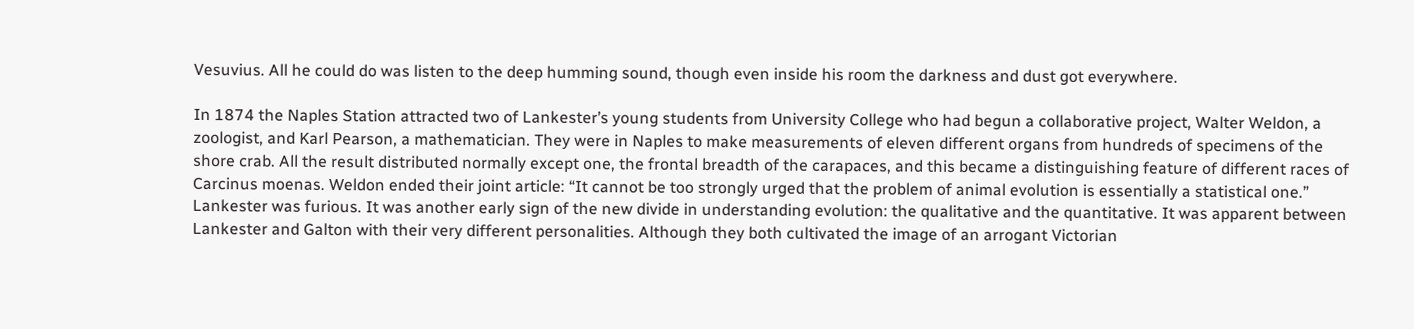Vesuvius. All he could do was listen to the deep humming sound, though even inside his room the darkness and dust got everywhere.

In 1874 the Naples Station attracted two of Lankester’s young students from University College who had begun a collaborative project, Walter Weldon, a zoologist, and Karl Pearson, a mathematician. They were in Naples to make measurements of eleven different organs from hundreds of specimens of the shore crab. All the result distributed normally except one, the frontal breadth of the carapaces, and this became a distinguishing feature of different races of Carcinus moenas. Weldon ended their joint article: “It cannot be too strongly urged that the problem of animal evolution is essentially a statistical one.” Lankester was furious. It was another early sign of the new divide in understanding evolution: the qualitative and the quantitative. It was apparent between Lankester and Galton with their very different personalities. Although they both cultivated the image of an arrogant Victorian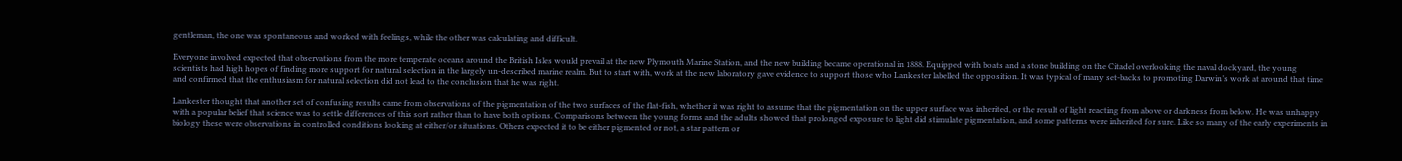gentleman, the one was spontaneous and worked with feelings, while the other was calculating and difficult.

Everyone involved expected that observations from the more temperate oceans around the British Isles would prevail at the new Plymouth Marine Station, and the new building became operational in 1888. Equipped with boats and a stone building on the Citadel overlooking the naval dockyard, the young scientists had high hopes of finding more support for natural selection in the largely un-described marine realm. But to start with, work at the new laboratory gave evidence to support those who Lankester labelled the opposition. It was typical of many set-backs to promoting Darwin’s work at around that time and confirmed that the enthusiasm for natural selection did not lead to the conclusion that he was right.

Lankester thought that another set of confusing results came from observations of the pigmentation of the two surfaces of the flat-fish, whether it was right to assume that the pigmentation on the upper surface was inherited, or the result of light reacting from above or darkness from below. He was unhappy with a popular belief that science was to settle differences of this sort rather than to have both options. Comparisons between the young forms and the adults showed that prolonged exposure to light did stimulate pigmentation, and some patterns were inherited for sure. Like so many of the early experiments in biology these were observations in controlled conditions looking at either/or situations. Others expected it to be either pigmented or not, a star pattern or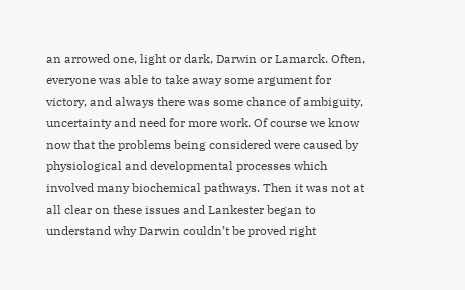an arrowed one, light or dark, Darwin or Lamarck. Often, everyone was able to take away some argument for victory, and always there was some chance of ambiguity, uncertainty and need for more work. Of course we know now that the problems being considered were caused by physiological and developmental processes which involved many biochemical pathways. Then it was not at all clear on these issues and Lankester began to understand why Darwin couldn’t be proved right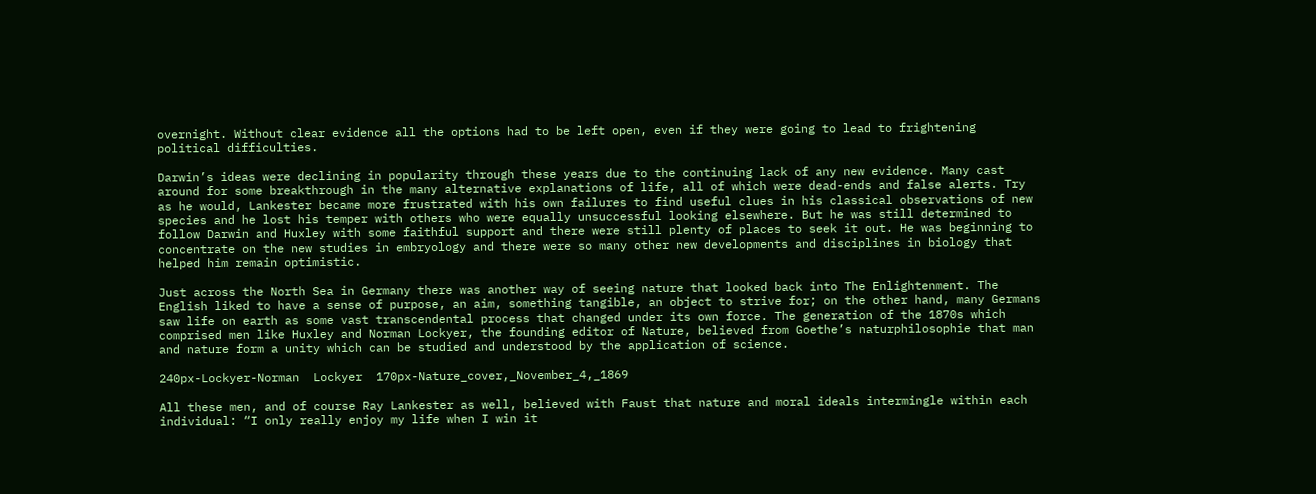overnight. Without clear evidence all the options had to be left open, even if they were going to lead to frightening political difficulties.

Darwin’s ideas were declining in popularity through these years due to the continuing lack of any new evidence. Many cast around for some breakthrough in the many alternative explanations of life, all of which were dead-ends and false alerts. Try as he would, Lankester became more frustrated with his own failures to find useful clues in his classical observations of new species and he lost his temper with others who were equally unsuccessful looking elsewhere. But he was still determined to follow Darwin and Huxley with some faithful support and there were still plenty of places to seek it out. He was beginning to concentrate on the new studies in embryology and there were so many other new developments and disciplines in biology that helped him remain optimistic.

Just across the North Sea in Germany there was another way of seeing nature that looked back into The Enlightenment. The English liked to have a sense of purpose, an aim, something tangible, an object to strive for; on the other hand, many Germans saw life on earth as some vast transcendental process that changed under its own force. The generation of the 1870s which comprised men like Huxley and Norman Lockyer, the founding editor of Nature, believed from Goethe’s naturphilosophie that man and nature form a unity which can be studied and understood by the application of science.

240px-Lockyer-Norman  Lockyer  170px-Nature_cover,_November_4,_1869

All these men, and of course Ray Lankester as well, believed with Faust that nature and moral ideals intermingle within each individual: “I only really enjoy my life when I win it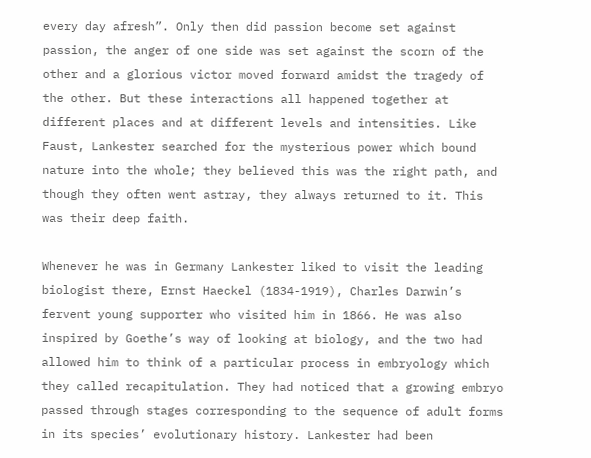every day afresh”. Only then did passion become set against passion, the anger of one side was set against the scorn of the other and a glorious victor moved forward amidst the tragedy of the other. But these interactions all happened together at different places and at different levels and intensities. Like Faust, Lankester searched for the mysterious power which bound nature into the whole; they believed this was the right path, and though they often went astray, they always returned to it. This was their deep faith.

Whenever he was in Germany Lankester liked to visit the leading biologist there, Ernst Haeckel (1834-1919), Charles Darwin’s fervent young supporter who visited him in 1866. He was also inspired by Goethe’s way of looking at biology, and the two had allowed him to think of a particular process in embryology which they called recapitulation. They had noticed that a growing embryo passed through stages corresponding to the sequence of adult forms in its species’ evolutionary history. Lankester had been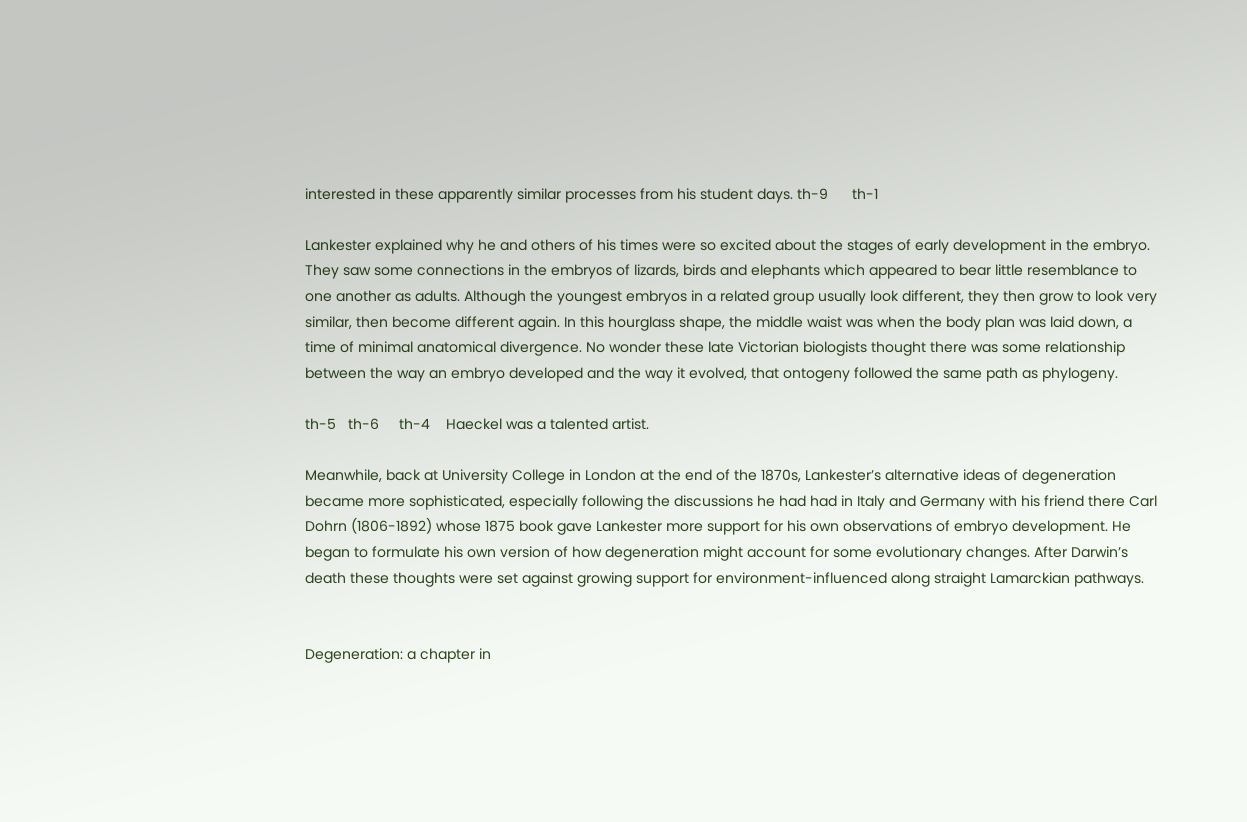interested in these apparently similar processes from his student days. th-9      th-1

Lankester explained why he and others of his times were so excited about the stages of early development in the embryo. They saw some connections in the embryos of lizards, birds and elephants which appeared to bear little resemblance to one another as adults. Although the youngest embryos in a related group usually look different, they then grow to look very similar, then become different again. In this hourglass shape, the middle waist was when the body plan was laid down, a time of minimal anatomical divergence. No wonder these late Victorian biologists thought there was some relationship between the way an embryo developed and the way it evolved, that ontogeny followed the same path as phylogeny.

th-5   th-6     th-4    Haeckel was a talented artist.

Meanwhile, back at University College in London at the end of the 1870s, Lankester’s alternative ideas of degeneration became more sophisticated, especially following the discussions he had had in Italy and Germany with his friend there Carl Dohrn (1806-1892) whose 1875 book gave Lankester more support for his own observations of embryo development. He began to formulate his own version of how degeneration might account for some evolutionary changes. After Darwin’s death these thoughts were set against growing support for environment-influenced along straight Lamarckian pathways.


Degeneration: a chapter in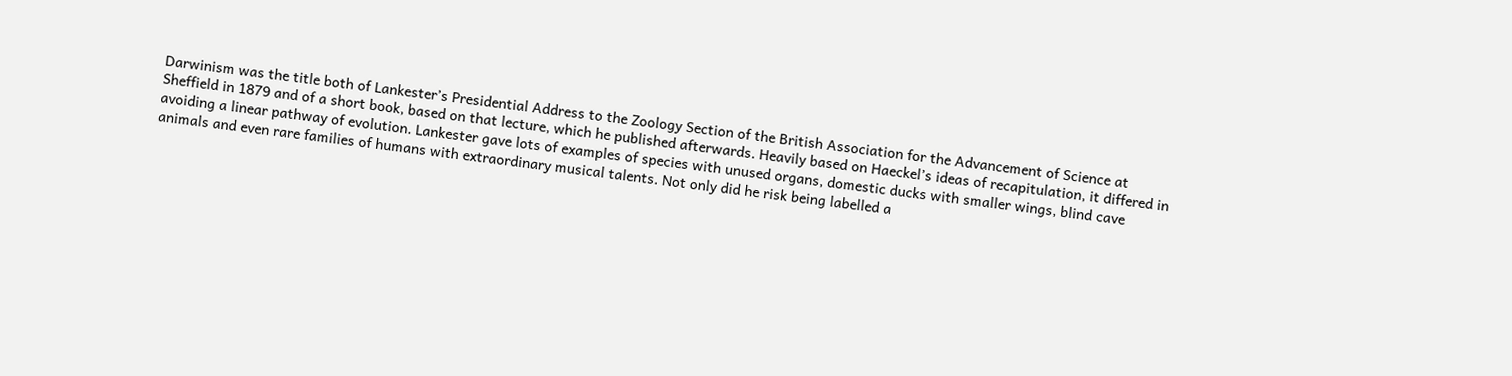Darwinism was the title both of Lankester’s Presidential Address to the Zoology Section of the British Association for the Advancement of Science at Sheffield in 1879 and of a short book, based on that lecture, which he published afterwards. Heavily based on Haeckel’s ideas of recapitulation, it differed in avoiding a linear pathway of evolution. Lankester gave lots of examples of species with unused organs, domestic ducks with smaller wings, blind cave animals and even rare families of humans with extraordinary musical talents. Not only did he risk being labelled a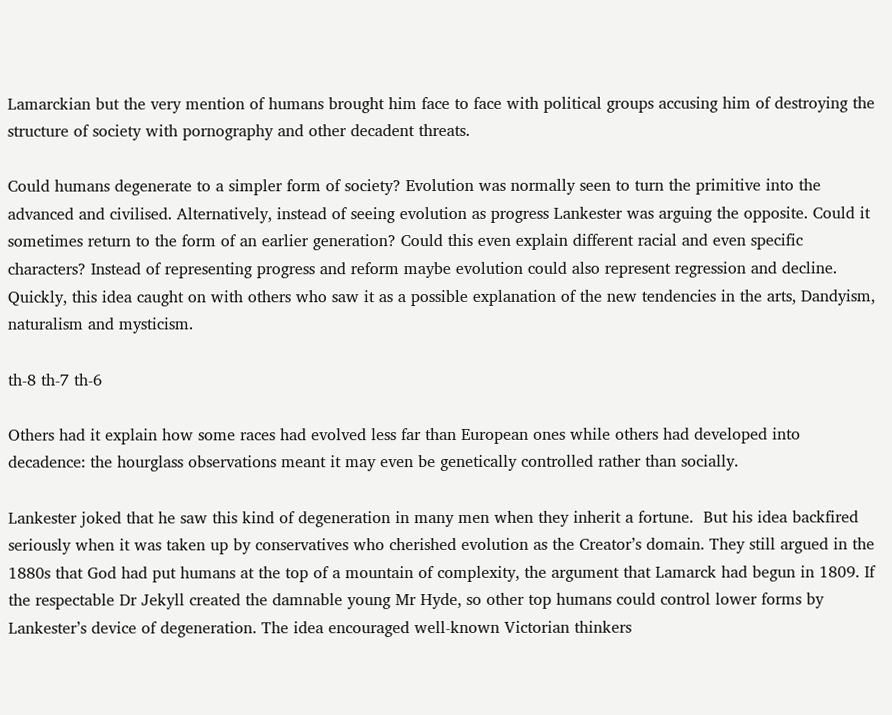Lamarckian but the very mention of humans brought him face to face with political groups accusing him of destroying the structure of society with pornography and other decadent threats.

Could humans degenerate to a simpler form of society? Evolution was normally seen to turn the primitive into the advanced and civilised. Alternatively, instead of seeing evolution as progress Lankester was arguing the opposite. Could it sometimes return to the form of an earlier generation? Could this even explain different racial and even specific characters? Instead of representing progress and reform maybe evolution could also represent regression and decline. Quickly, this idea caught on with others who saw it as a possible explanation of the new tendencies in the arts, Dandyism, naturalism and mysticism.

th-8 th-7 th-6

Others had it explain how some races had evolved less far than European ones while others had developed into decadence: the hourglass observations meant it may even be genetically controlled rather than socially.

Lankester joked that he saw this kind of degeneration in many men when they inherit a fortune.  But his idea backfired seriously when it was taken up by conservatives who cherished evolution as the Creator’s domain. They still argued in the 1880s that God had put humans at the top of a mountain of complexity, the argument that Lamarck had begun in 1809. If the respectable Dr Jekyll created the damnable young Mr Hyde, so other top humans could control lower forms by Lankester’s device of degeneration. The idea encouraged well-known Victorian thinkers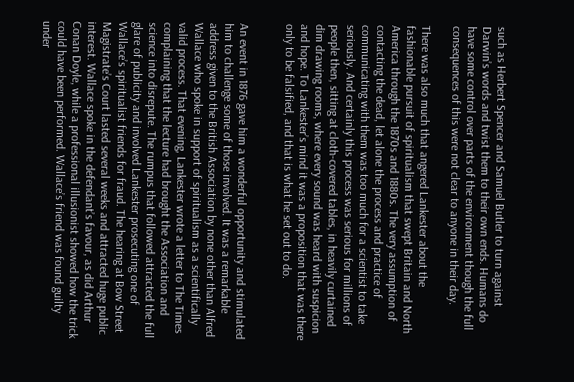such as Herbert Spencer and Samuel Butler to turn against Darwin’s words and twist them to their own ends. Humans do have some control over parts of the environment though the full consequences of this were not clear to anyone in their day.

There was also much that angered Lankester about the fashionable pursuit of spiritualism that swept Britain and North America through the 1870s and 1880s. The very assumption of contacting the dead, let alone the process and practice of communicating with them was too much for a scientist to take seriously. And certainly this process was serious for millions of people then, sitting at cloth-covered tables, in heavily curtained dim drawing rooms, where every sound was heard with suspicion and hope. To Lankester’s mind it was a proposition that was there only to be falsified, and that is what he set out to do.


An event in 1876 gave him a wonderful opportunity and stimulated him to challenge some of those involved. It was a remarkable address given to the British Association by none other than Alfred Wallace who spoke in support of spiritualism as a scientifically valid process. That evening, Lankester wrote a letter to The Times complaining that the lecture had brought the Association and science into disrepute. The rumpus that followed attracted the full glare of publicity and involved Lankester prosecuting one of Wallace’s spiritualist friends for fraud. The hearing at Bow Street Magistrate’s Court lasted several weeks and attracted huge public interest. Wallace spoke in the defendant’s favour, as did Arthur Conan Doyle, while a professional illusionist showed how the trick could have been performed. Wallace’s friend was found guilty under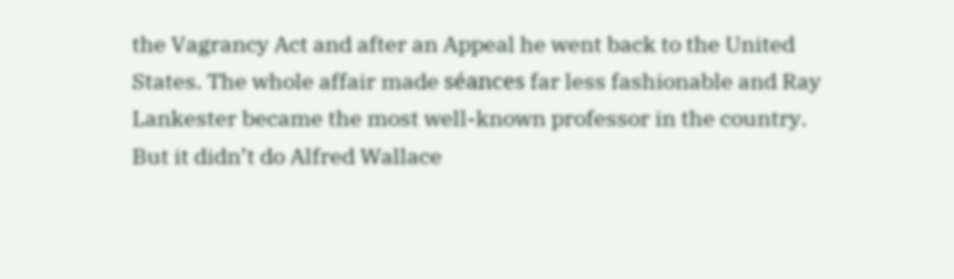the Vagrancy Act and after an Appeal he went back to the United States. The whole affair made séances far less fashionable and Ray Lankester became the most well-known professor in the country. But it didn’t do Alfred Wallace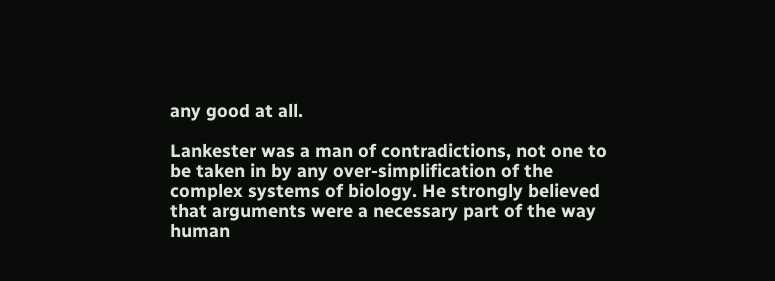any good at all.

Lankester was a man of contradictions, not one to be taken in by any over-simplification of the complex systems of biology. He strongly believed that arguments were a necessary part of the way human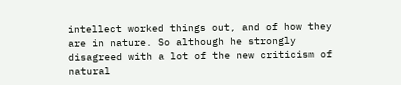intellect worked things out, and of how they are in nature. So although he strongly disagreed with a lot of the new criticism of natural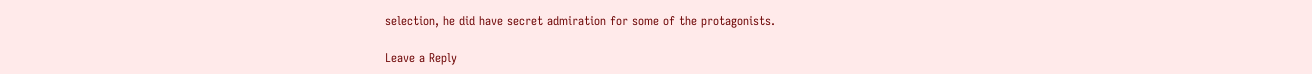selection, he did have secret admiration for some of the protagonists.

Leave a Reply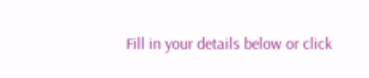Fill in your details below or click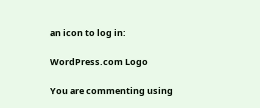an icon to log in:

WordPress.com Logo

You are commenting using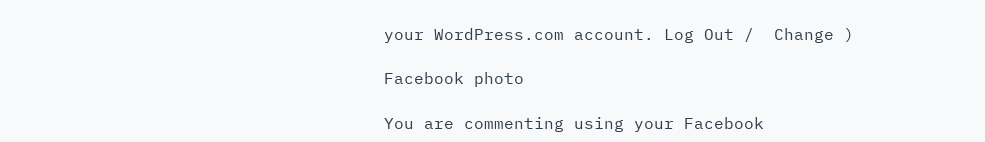your WordPress.com account. Log Out /  Change )

Facebook photo

You are commenting using your Facebook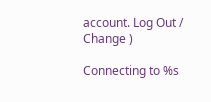account. Log Out /  Change )

Connecting to %s